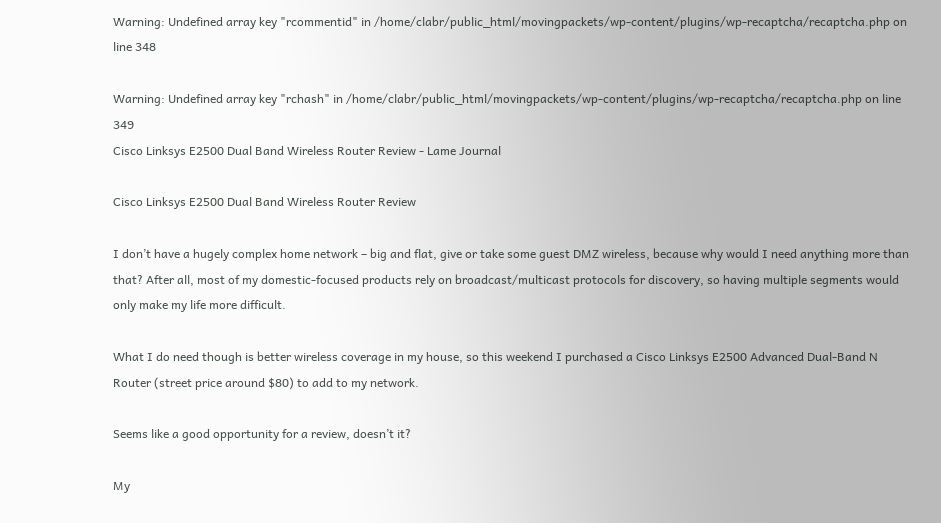Warning: Undefined array key "rcommentid" in /home/clabr/public_html/movingpackets/wp-content/plugins/wp-recaptcha/recaptcha.php on line 348

Warning: Undefined array key "rchash" in /home/clabr/public_html/movingpackets/wp-content/plugins/wp-recaptcha/recaptcha.php on line 349
Cisco Linksys E2500 Dual Band Wireless Router Review - Lame Journal

Cisco Linksys E2500 Dual Band Wireless Router Review

I don’t have a hugely complex home network – big and flat, give or take some guest DMZ wireless, because why would I need anything more than that? After all, most of my domestic-focused products rely on broadcast/multicast protocols for discovery, so having multiple segments would only make my life more difficult.

What I do need though is better wireless coverage in my house, so this weekend I purchased a Cisco Linksys E2500 Advanced Dual-Band N Router (street price around $80) to add to my network.

Seems like a good opportunity for a review, doesn’t it?

My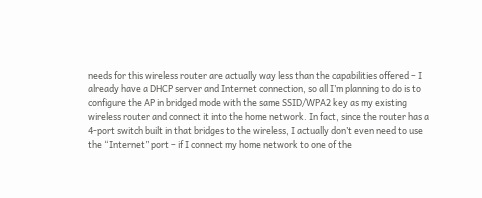needs for this wireless router are actually way less than the capabilities offered – I already have a DHCP server and Internet connection, so all I’m planning to do is to configure the AP in bridged mode with the same SSID/WPA2 key as my existing wireless router and connect it into the home network. In fact, since the router has a 4-port switch built in that bridges to the wireless, I actually don’t even need to use the “Internet” port – if I connect my home network to one of the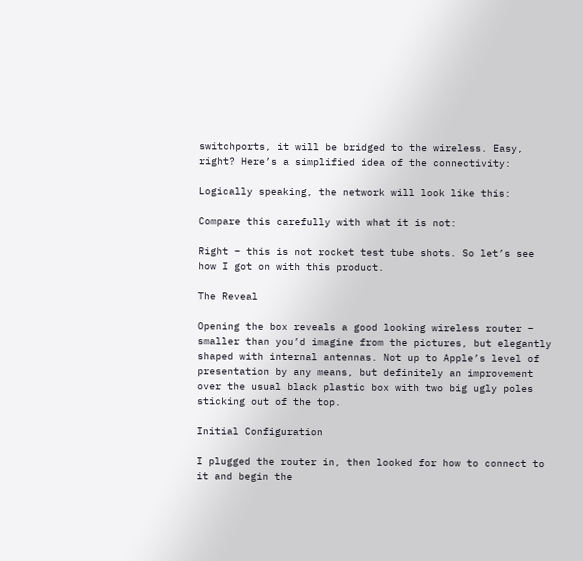switchports, it will be bridged to the wireless. Easy, right? Here’s a simplified idea of the connectivity:

Logically speaking, the network will look like this:

Compare this carefully with what it is not:

Right – this is not rocket test tube shots. So let’s see how I got on with this product.

The Reveal

Opening the box reveals a good looking wireless router – smaller than you’d imagine from the pictures, but elegantly shaped with internal antennas. Not up to Apple’s level of presentation by any means, but definitely an improvement over the usual black plastic box with two big ugly poles sticking out of the top.

Initial Configuration

I plugged the router in, then looked for how to connect to it and begin the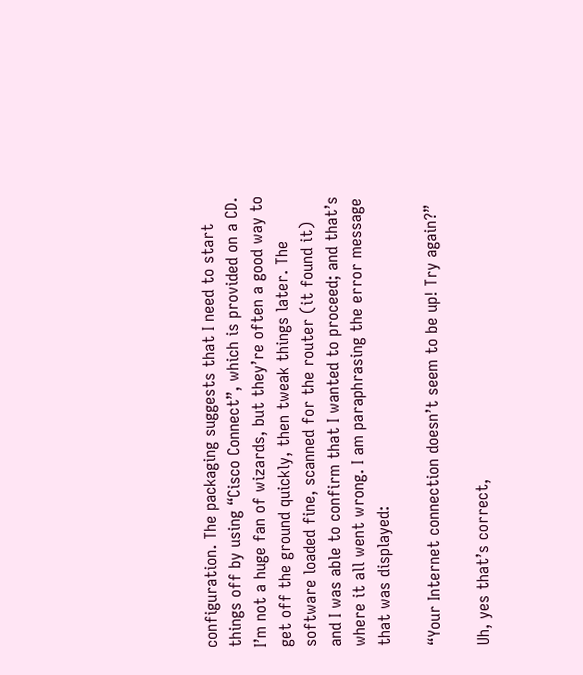configuration. The packaging suggests that I need to start things off by using “Cisco Connect”, which is provided on a CD. I’m not a huge fan of wizards, but they’re often a good way to get off the ground quickly, then tweak things later. The software loaded fine, scanned for the router (it found it) and I was able to confirm that I wanted to proceed; and that’s where it all went wrong. I am paraphrasing the error message that was displayed:

“Your Internet connection doesn’t seem to be up! Try again?”

Uh, yes that’s correct,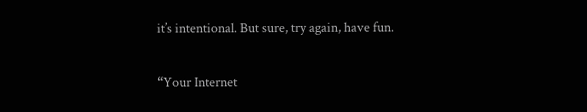it’s intentional. But sure, try again, have fun.

“Your Internet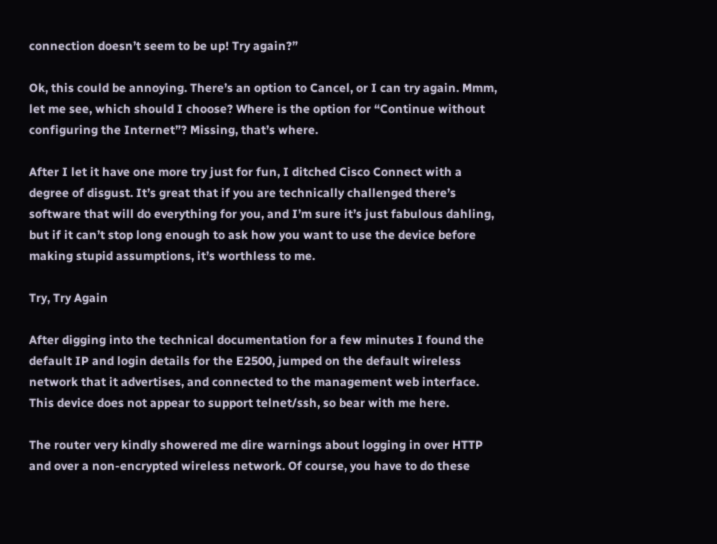connection doesn’t seem to be up! Try again?”

Ok, this could be annoying. There’s an option to Cancel, or I can try again. Mmm, let me see, which should I choose? Where is the option for “Continue without configuring the Internet”? Missing, that’s where.

After I let it have one more try just for fun, I ditched Cisco Connect with a degree of disgust. It’s great that if you are technically challenged there’s software that will do everything for you, and I’m sure it’s just fabulous dahling, but if it can’t stop long enough to ask how you want to use the device before making stupid assumptions, it’s worthless to me.

Try, Try Again

After digging into the technical documentation for a few minutes I found the default IP and login details for the E2500, jumped on the default wireless network that it advertises, and connected to the management web interface. This device does not appear to support telnet/ssh, so bear with me here.

The router very kindly showered me dire warnings about logging in over HTTP and over a non-encrypted wireless network. Of course, you have to do these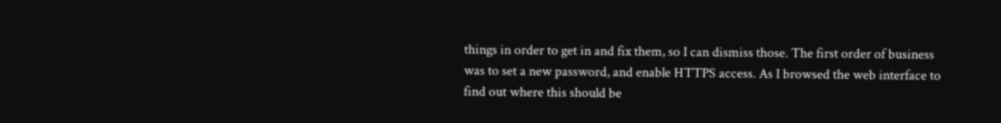things in order to get in and fix them, so I can dismiss those. The first order of business was to set a new password, and enable HTTPS access. As I browsed the web interface to find out where this should be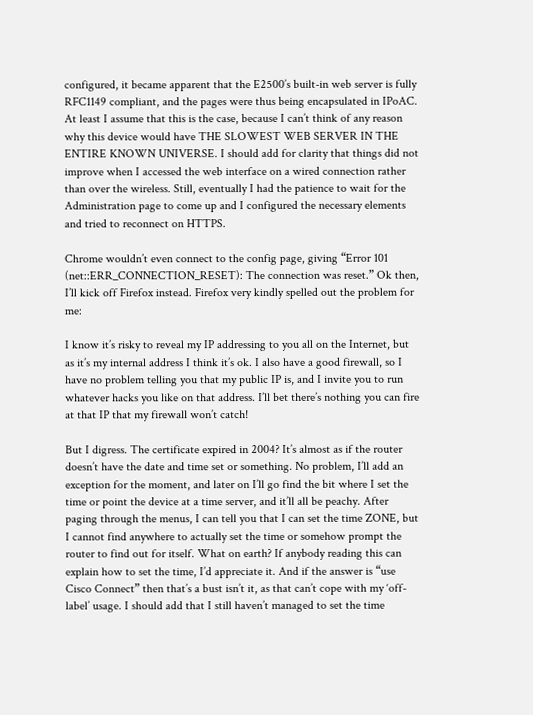configured, it became apparent that the E2500’s built-in web server is fully RFC1149 compliant, and the pages were thus being encapsulated in IPoAC. At least I assume that this is the case, because I can’t think of any reason why this device would have THE SLOWEST WEB SERVER IN THE ENTIRE KNOWN UNIVERSE. I should add for clarity that things did not improve when I accessed the web interface on a wired connection rather than over the wireless. Still, eventually I had the patience to wait for the Administration page to come up and I configured the necessary elements and tried to reconnect on HTTPS.

Chrome wouldn’t even connect to the config page, giving “Error 101 (net::ERR_CONNECTION_RESET): The connection was reset.” Ok then, I’ll kick off Firefox instead. Firefox very kindly spelled out the problem for me:

I know it’s risky to reveal my IP addressing to you all on the Internet, but as it’s my internal address I think it’s ok. I also have a good firewall, so I have no problem telling you that my public IP is, and I invite you to run whatever hacks you like on that address. I’ll bet there’s nothing you can fire at that IP that my firewall won’t catch!

But I digress. The certificate expired in 2004? It’s almost as if the router doesn’t have the date and time set or something. No problem, I’ll add an exception for the moment, and later on I’ll go find the bit where I set the time or point the device at a time server, and it’ll all be peachy. After paging through the menus, I can tell you that I can set the time ZONE, but I cannot find anywhere to actually set the time or somehow prompt the router to find out for itself. What on earth? If anybody reading this can explain how to set the time, I’d appreciate it. And if the answer is “use Cisco Connect” then that’s a bust isn’t it, as that can’t cope with my ‘off-label’ usage. I should add that I still haven’t managed to set the time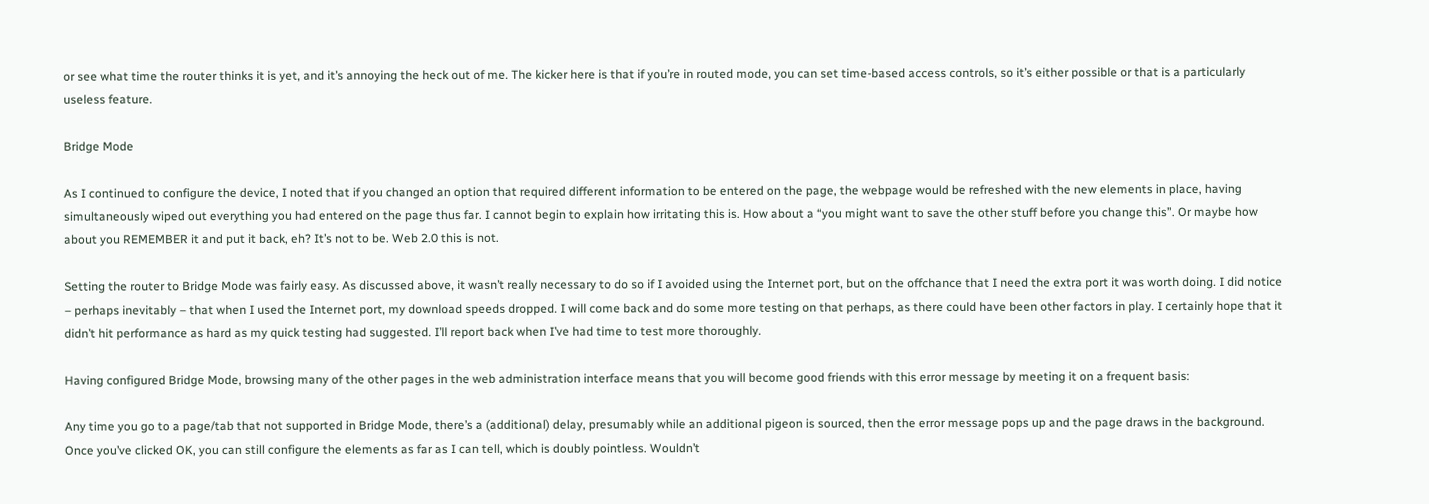or see what time the router thinks it is yet, and it’s annoying the heck out of me. The kicker here is that if you’re in routed mode, you can set time-based access controls, so it’s either possible or that is a particularly useless feature.

Bridge Mode

As I continued to configure the device, I noted that if you changed an option that required different information to be entered on the page, the webpage would be refreshed with the new elements in place, having simultaneously wiped out everything you had entered on the page thus far. I cannot begin to explain how irritating this is. How about a “you might want to save the other stuff before you change this”. Or maybe how about you REMEMBER it and put it back, eh? It’s not to be. Web 2.0 this is not.

Setting the router to Bridge Mode was fairly easy. As discussed above, it wasn’t really necessary to do so if I avoided using the Internet port, but on the offchance that I need the extra port it was worth doing. I did notice – perhaps inevitably – that when I used the Internet port, my download speeds dropped. I will come back and do some more testing on that perhaps, as there could have been other factors in play. I certainly hope that it didn’t hit performance as hard as my quick testing had suggested. I’ll report back when I’ve had time to test more thoroughly.

Having configured Bridge Mode, browsing many of the other pages in the web administration interface means that you will become good friends with this error message by meeting it on a frequent basis:

Any time you go to a page/tab that not supported in Bridge Mode, there’s a (additional) delay, presumably while an additional pigeon is sourced, then the error message pops up and the page draws in the background. Once you’ve clicked OK, you can still configure the elements as far as I can tell, which is doubly pointless. Wouldn’t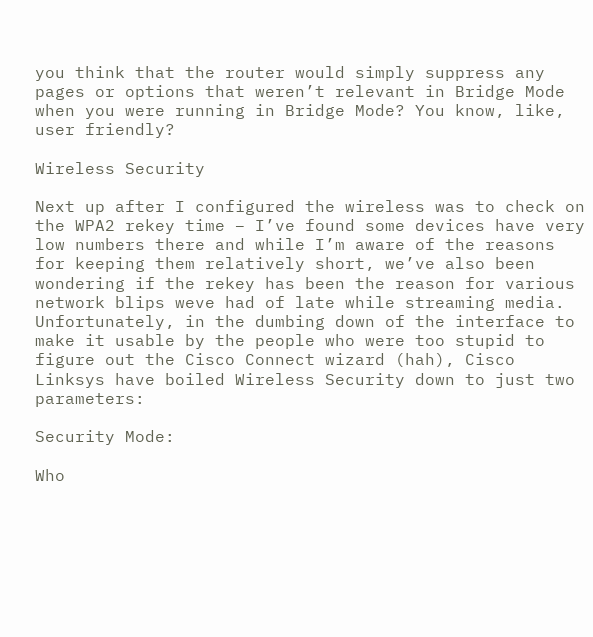you think that the router would simply suppress any pages or options that weren’t relevant in Bridge Mode when you were running in Bridge Mode? You know, like, user friendly?

Wireless Security

Next up after I configured the wireless was to check on the WPA2 rekey time – I’ve found some devices have very low numbers there and while I’m aware of the reasons for keeping them relatively short, we’ve also been wondering if the rekey has been the reason for various network blips weve had of late while streaming media. Unfortunately, in the dumbing down of the interface to make it usable by the people who were too stupid to figure out the Cisco Connect wizard (hah), Cisco Linksys have boiled Wireless Security down to just two parameters:

Security Mode:

Who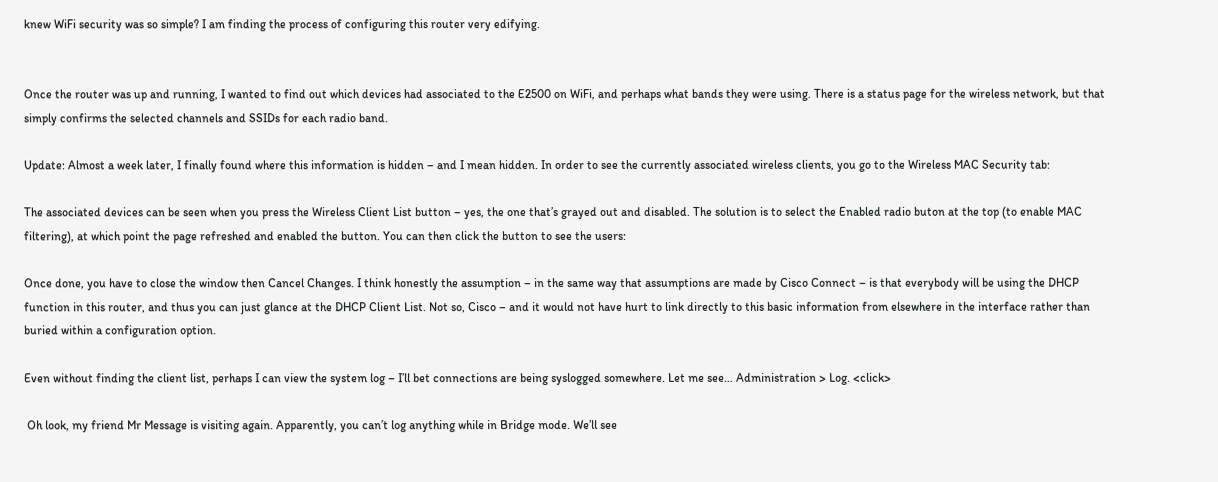knew WiFi security was so simple? I am finding the process of configuring this router very edifying.


Once the router was up and running, I wanted to find out which devices had associated to the E2500 on WiFi, and perhaps what bands they were using. There is a status page for the wireless network, but that simply confirms the selected channels and SSIDs for each radio band.

Update: Almost a week later, I finally found where this information is hidden – and I mean hidden. In order to see the currently associated wireless clients, you go to the Wireless MAC Security tab:

The associated devices can be seen when you press the Wireless Client List button – yes, the one that’s grayed out and disabled. The solution is to select the Enabled radio buton at the top (to enable MAC filtering), at which point the page refreshed and enabled the button. You can then click the button to see the users:

Once done, you have to close the window then Cancel Changes. I think honestly the assumption – in the same way that assumptions are made by Cisco Connect – is that everybody will be using the DHCP function in this router, and thus you can just glance at the DHCP Client List. Not so, Cisco – and it would not have hurt to link directly to this basic information from elsewhere in the interface rather than buried within a configuration option.

Even without finding the client list, perhaps I can view the system log – I’ll bet connections are being syslogged somewhere. Let me see… Administration > Log. <click>

 Oh look, my friend Mr Message is visiting again. Apparently, you can’t log anything while in Bridge mode. We’ll see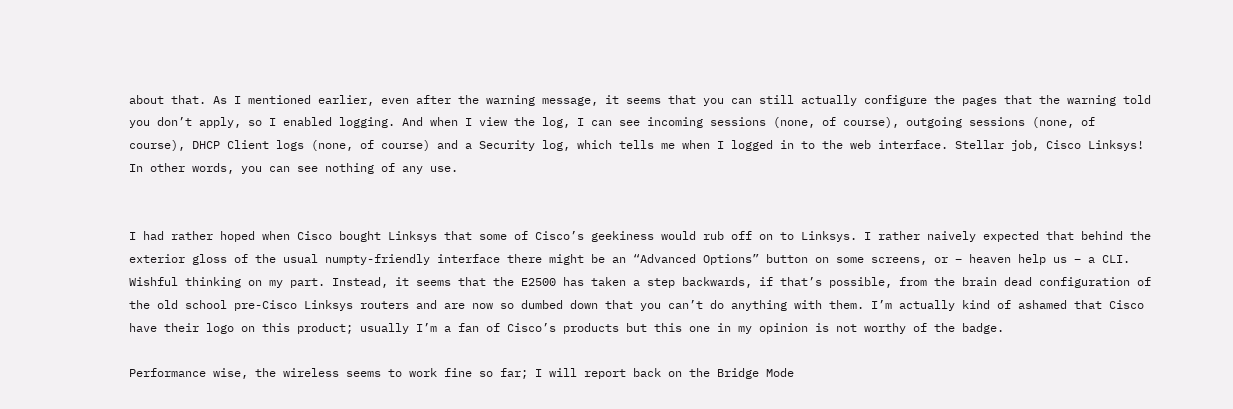about that. As I mentioned earlier, even after the warning message, it seems that you can still actually configure the pages that the warning told you don’t apply, so I enabled logging. And when I view the log, I can see incoming sessions (none, of course), outgoing sessions (none, of course), DHCP Client logs (none, of course) and a Security log, which tells me when I logged in to the web interface. Stellar job, Cisco Linksys! In other words, you can see nothing of any use.


I had rather hoped when Cisco bought Linksys that some of Cisco’s geekiness would rub off on to Linksys. I rather naively expected that behind the exterior gloss of the usual numpty-friendly interface there might be an “Advanced Options” button on some screens, or – heaven help us – a CLI. Wishful thinking on my part. Instead, it seems that the E2500 has taken a step backwards, if that’s possible, from the brain dead configuration of the old school pre-Cisco Linksys routers and are now so dumbed down that you can’t do anything with them. I’m actually kind of ashamed that Cisco have their logo on this product; usually I’m a fan of Cisco’s products but this one in my opinion is not worthy of the badge.

Performance wise, the wireless seems to work fine so far; I will report back on the Bridge Mode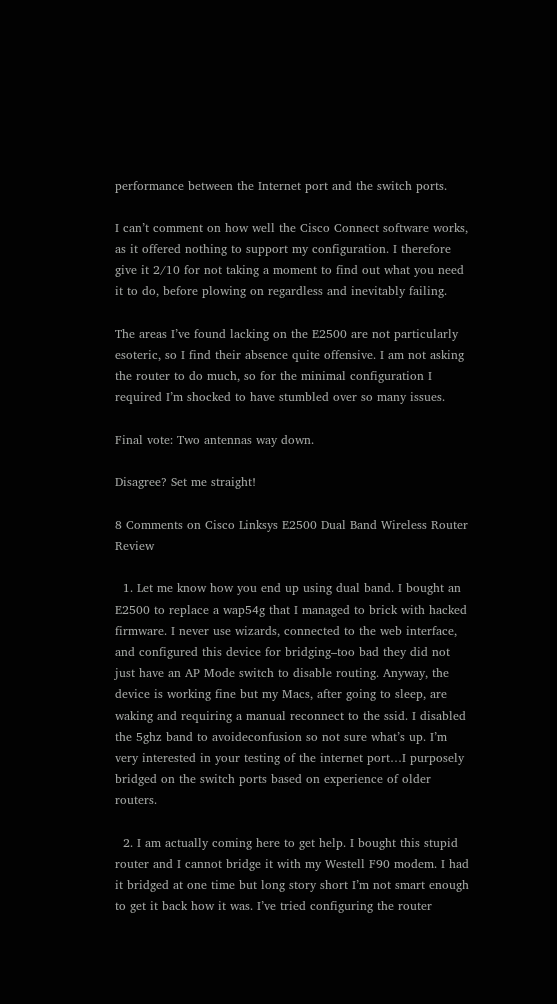performance between the Internet port and the switch ports.

I can’t comment on how well the Cisco Connect software works, as it offered nothing to support my configuration. I therefore give it 2/10 for not taking a moment to find out what you need it to do, before plowing on regardless and inevitably failing.

The areas I’ve found lacking on the E2500 are not particularly esoteric, so I find their absence quite offensive. I am not asking the router to do much, so for the minimal configuration I required I’m shocked to have stumbled over so many issues.

Final vote: Two antennas way down.

Disagree? Set me straight!

8 Comments on Cisco Linksys E2500 Dual Band Wireless Router Review

  1. Let me know how you end up using dual band. I bought an E2500 to replace a wap54g that I managed to brick with hacked firmware. I never use wizards, connected to the web interface, and configured this device for bridging–too bad they did not just have an AP Mode switch to disable routing. Anyway, the device is working fine but my Macs, after going to sleep, are waking and requiring a manual reconnect to the ssid. I disabled the 5ghz band to avoideconfusion so not sure what’s up. I’m very interested in your testing of the internet port…I purposely bridged on the switch ports based on experience of older routers.

  2. I am actually coming here to get help. I bought this stupid router and I cannot bridge it with my Westell F90 modem. I had it bridged at one time but long story short I’m not smart enough to get it back how it was. I’ve tried configuring the router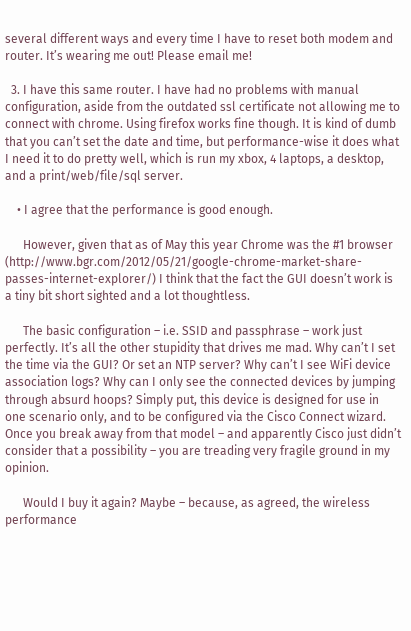several different ways and every time I have to reset both modem and router. It’s wearing me out! Please email me!

  3. I have this same router. I have had no problems with manual configuration, aside from the outdated ssl certificate not allowing me to connect with chrome. Using firefox works fine though. It is kind of dumb that you can’t set the date and time, but performance-wise it does what I need it to do pretty well, which is run my xbox, 4 laptops, a desktop, and a print/web/file/sql server.

    • I agree that the performance is good enough.

      However, given that as of May this year Chrome was the #1 browser (http://www.bgr.com/2012/05/21/google-chrome-market-share-passes-internet-explorer/) I think that the fact the GUI doesn’t work is a tiny bit short sighted and a lot thoughtless.

      The basic configuration – i.e. SSID and passphrase – work just perfectly. It’s all the other stupidity that drives me mad. Why can’t I set the time via the GUI? Or set an NTP server? Why can’t I see WiFi device association logs? Why can I only see the connected devices by jumping through absurd hoops? Simply put, this device is designed for use in one scenario only, and to be configured via the Cisco Connect wizard. Once you break away from that model – and apparently Cisco just didn’t consider that a possibility – you are treading very fragile ground in my opinion.

      Would I buy it again? Maybe – because, as agreed, the wireless performance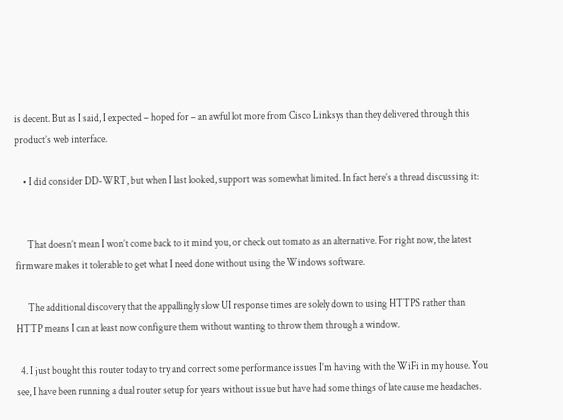is decent. But as I said, I expected – hoped for – an awful lot more from Cisco Linksys than they delivered through this product’s web interface.

    • I did consider DD-WRT, but when I last looked, support was somewhat limited. In fact here’s a thread discussing it:


      That doesn’t mean I won’t come back to it mind you, or check out tomato as an alternative. For right now, the latest firmware makes it tolerable to get what I need done without using the Windows software.

      The additional discovery that the appallingly slow UI response times are solely down to using HTTPS rather than HTTP means I can at least now configure them without wanting to throw them through a window.

  4. I just bought this router today to try and correct some performance issues I’m having with the WiFi in my house. You see, I have been running a dual router setup for years without issue but have had some things of late cause me headaches.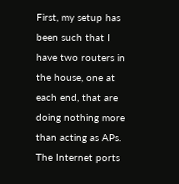First, my setup has been such that I have two routers in the house, one at each end, that are doing nothing more than acting as APs. The Internet ports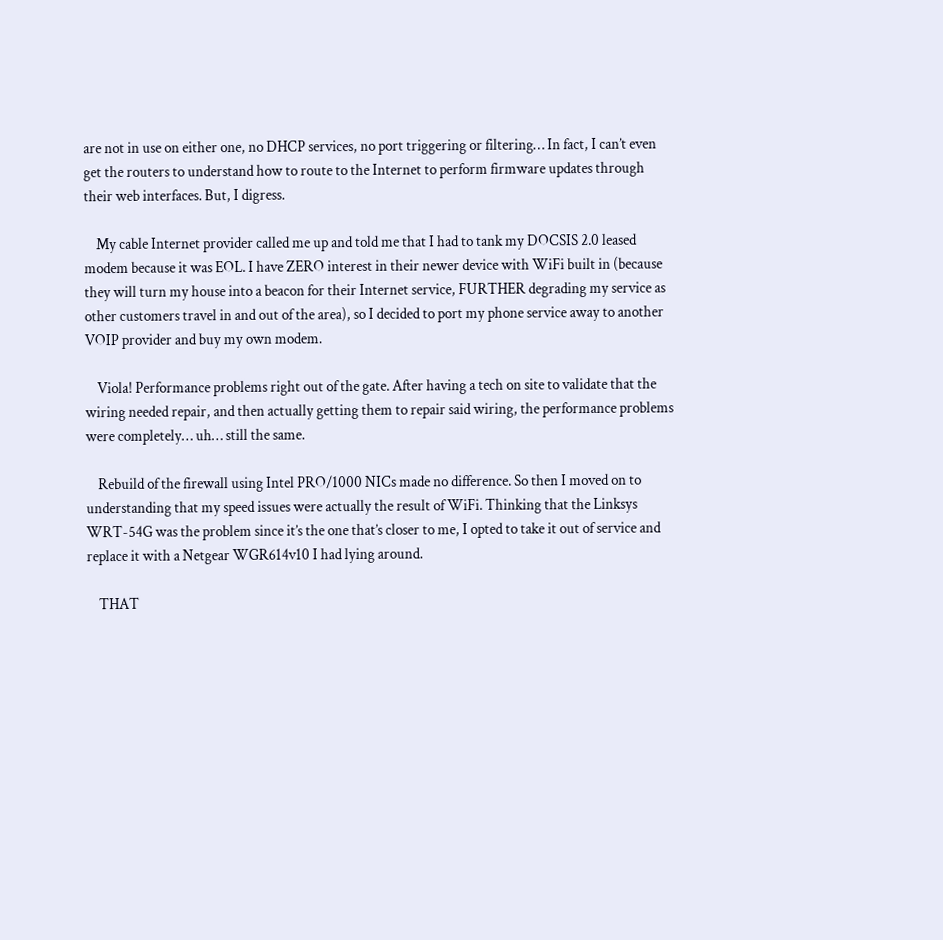are not in use on either one, no DHCP services, no port triggering or filtering… In fact, I can’t even get the routers to understand how to route to the Internet to perform firmware updates through their web interfaces. But, I digress.

    My cable Internet provider called me up and told me that I had to tank my DOCSIS 2.0 leased modem because it was EOL. I have ZERO interest in their newer device with WiFi built in (because they will turn my house into a beacon for their Internet service, FURTHER degrading my service as other customers travel in and out of the area), so I decided to port my phone service away to another VOIP provider and buy my own modem.

    Viola! Performance problems right out of the gate. After having a tech on site to validate that the wiring needed repair, and then actually getting them to repair said wiring, the performance problems were completely… uh… still the same.

    Rebuild of the firewall using Intel PRO/1000 NICs made no difference. So then I moved on to understanding that my speed issues were actually the result of WiFi. Thinking that the Linksys WRT-54G was the problem since it’s the one that’s closer to me, I opted to take it out of service and replace it with a Netgear WGR614v10 I had lying around.

    THAT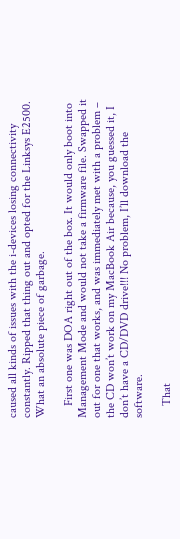caused all kinds of issues with the i-devices losing connectivity constantly. Ripped that thing out and opted for the Linksys E2500. What an absolute piece of garbage.

    First one was DOA right out of the box. It would only boot into Management Mode and would not take a firmware file. Swapped it out for one that works, and was immediately met with a problem – the CD won’t work on my MacBook Air because, you guessed it, I don’t have a CD/DVD drive!!! No problem, I’ll download the software.

    That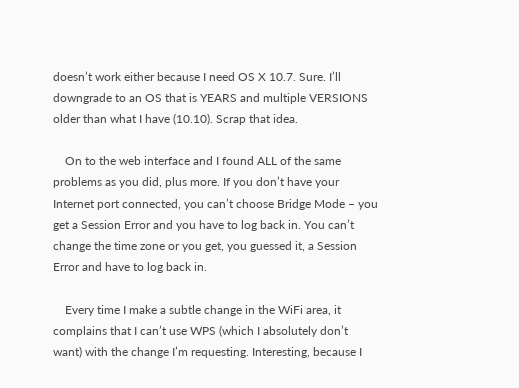doesn’t work either because I need OS X 10.7. Sure. I’ll downgrade to an OS that is YEARS and multiple VERSIONS older than what I have (10.10). Scrap that idea.

    On to the web interface and I found ALL of the same problems as you did, plus more. If you don’t have your Internet port connected, you can’t choose Bridge Mode – you get a Session Error and you have to log back in. You can’t change the time zone or you get, you guessed it, a Session Error and have to log back in.

    Every time I make a subtle change in the WiFi area, it complains that I can’t use WPS (which I absolutely don’t want) with the change I’m requesting. Interesting, because I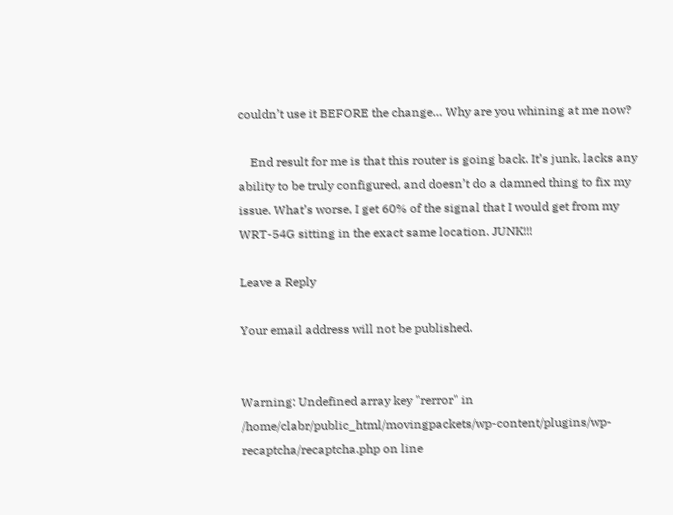couldn’t use it BEFORE the change… Why are you whining at me now?

    End result for me is that this router is going back. It’s junk, lacks any ability to be truly configured, and doesn’t do a damned thing to fix my issue. What’s worse, I get 60% of the signal that I would get from my WRT-54G sitting in the exact same location. JUNK!!!

Leave a Reply

Your email address will not be published.


Warning: Undefined array key "rerror" in /home/clabr/public_html/movingpackets/wp-content/plugins/wp-recaptcha/recaptcha.php on line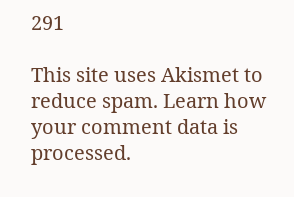291

This site uses Akismet to reduce spam. Learn how your comment data is processed.